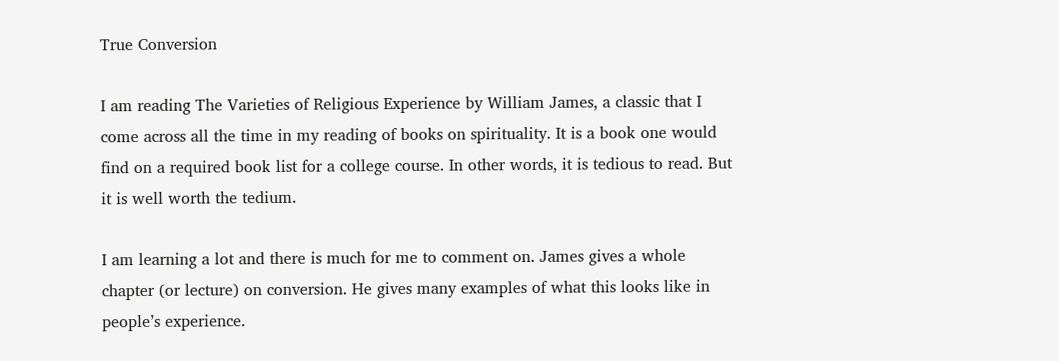True Conversion

I am reading The Varieties of Religious Experience by William James, a classic that I come across all the time in my reading of books on spirituality. It is a book one would find on a required book list for a college course. In other words, it is tedious to read. But it is well worth the tedium.

I am learning a lot and there is much for me to comment on. James gives a whole chapter (or lecture) on conversion. He gives many examples of what this looks like in people’s experience.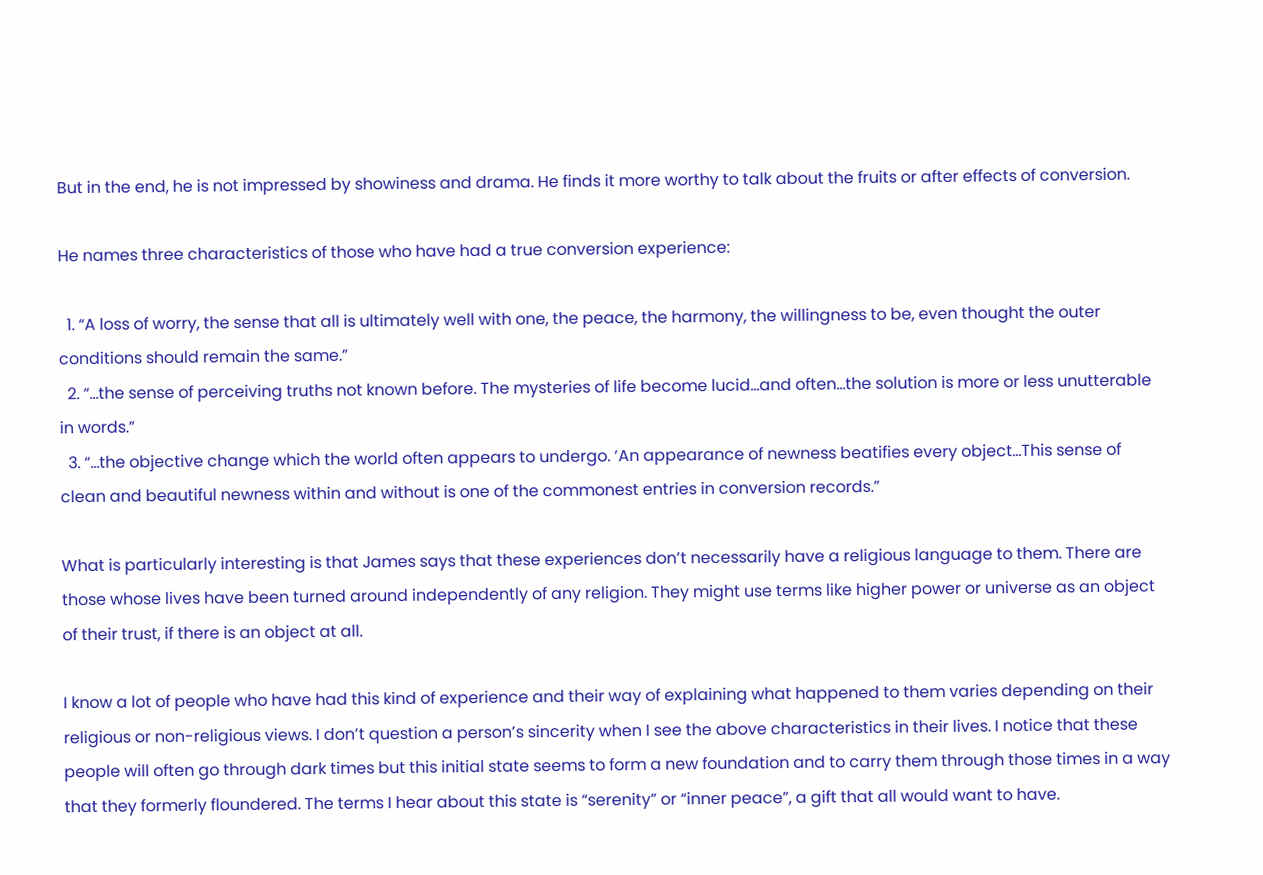But in the end, he is not impressed by showiness and drama. He finds it more worthy to talk about the fruits or after effects of conversion.

He names three characteristics of those who have had a true conversion experience:

  1. “A loss of worry, the sense that all is ultimately well with one, the peace, the harmony, the willingness to be, even thought the outer conditions should remain the same.”
  2. “…the sense of perceiving truths not known before. The mysteries of life become lucid…and often…the solution is more or less unutterable in words.”
  3. “…the objective change which the world often appears to undergo. ‘An appearance of newness beatifies every object…This sense of clean and beautiful newness within and without is one of the commonest entries in conversion records.”

What is particularly interesting is that James says that these experiences don’t necessarily have a religious language to them. There are those whose lives have been turned around independently of any religion. They might use terms like higher power or universe as an object of their trust, if there is an object at all.

I know a lot of people who have had this kind of experience and their way of explaining what happened to them varies depending on their religious or non-religious views. I don’t question a person’s sincerity when I see the above characteristics in their lives. I notice that these people will often go through dark times but this initial state seems to form a new foundation and to carry them through those times in a way that they formerly floundered. The terms I hear about this state is “serenity” or “inner peace”, a gift that all would want to have.